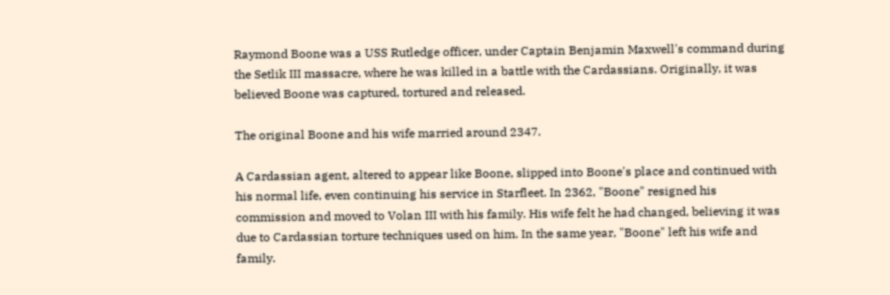Raymond Boone was a USS Rutledge officer, under Captain Benjamin Maxwell's command during the Setlik III massacre, where he was killed in a battle with the Cardassians. Originally, it was believed Boone was captured, tortured and released.

The original Boone and his wife married around 2347.

A Cardassian agent, altered to appear like Boone, slipped into Boone's place and continued with his normal life, even continuing his service in Starfleet. In 2362, "Boone" resigned his commission and moved to Volan III with his family. His wife felt he had changed, believing it was due to Cardassian torture techniques used on him. In the same year, "Boone" left his wife and family.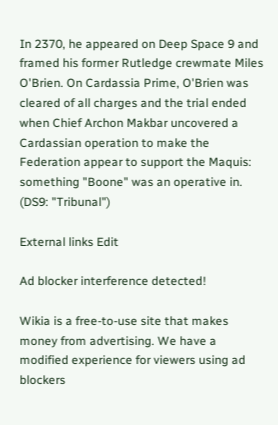In 2370, he appeared on Deep Space 9 and framed his former Rutledge crewmate Miles O'Brien. On Cardassia Prime, O'Brien was cleared of all charges and the trial ended when Chief Archon Makbar uncovered a Cardassian operation to make the Federation appear to support the Maquis: something "Boone" was an operative in. (DS9: "Tribunal")

External links Edit

Ad blocker interference detected!

Wikia is a free-to-use site that makes money from advertising. We have a modified experience for viewers using ad blockers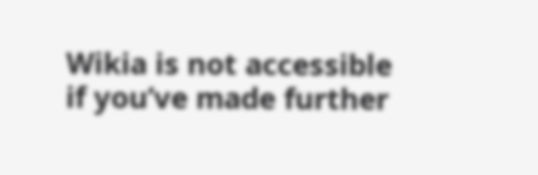Wikia is not accessible if you’ve made further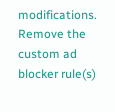modifications. Remove the custom ad blocker rule(s)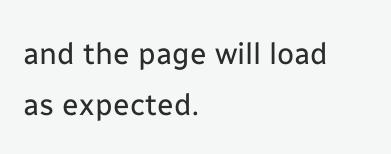and the page will load as expected.